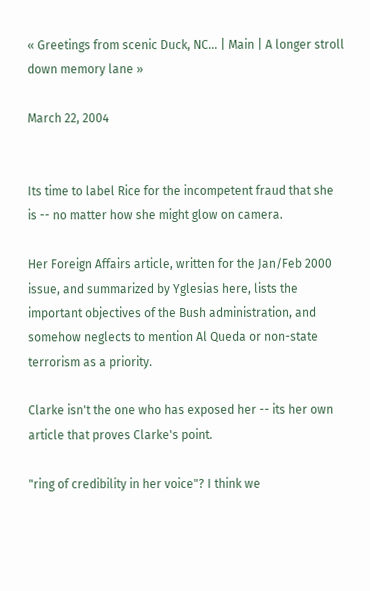« Greetings from scenic Duck, NC... | Main | A longer stroll down memory lane »

March 22, 2004


Its time to label Rice for the incompetent fraud that she is -- no matter how she might glow on camera.

Her Foreign Affairs article, written for the Jan/Feb 2000 issue, and summarized by Yglesias here, lists the important objectives of the Bush administration, and somehow neglects to mention Al Queda or non-state terrorism as a priority.

Clarke isn't the one who has exposed her -- its her own article that proves Clarke's point.

"ring of credibility in her voice"? I think we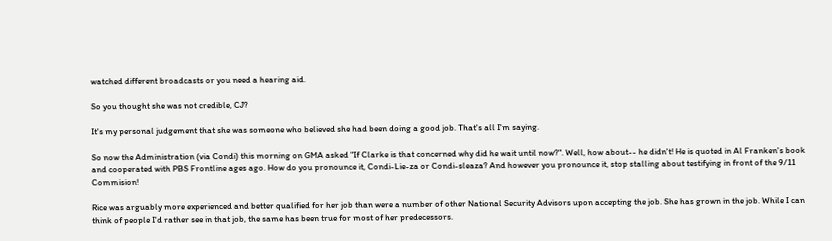watched different broadcasts or you need a hearing aid.

So you thought she was not credible, CJ?

It's my personal judgement that she was someone who believed she had been doing a good job. That's all I'm saying.

So now the Administration (via Condi) this morning on GMA asked "If Clarke is that concerned why did he wait until now?". Well, how about-- he didn't! He is quoted in Al Franken's book and cooperated with PBS Frontline ages ago. How do you pronounce it, Condi-Lie-za or Condi-sleaza? And however you pronounce it, stop stalling about testifying in front of the 9/11 Commision!

Rice was arguably more experienced and better qualified for her job than were a number of other National Security Advisors upon accepting the job. She has grown in the job. While I can think of people I'd rather see in that job, the same has been true for most of her predecessors.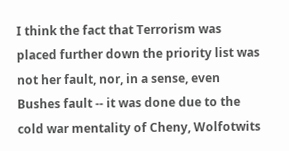I think the fact that Terrorism was placed further down the priority list was not her fault, nor, in a sense, even Bushes fault -- it was done due to the cold war mentality of Cheny, Wolfotwits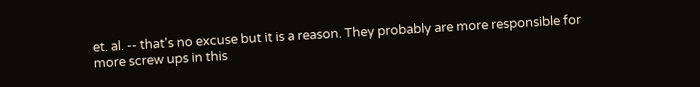et. al. -- that's no excuse but it is a reason. They probably are more responsible for more screw ups in this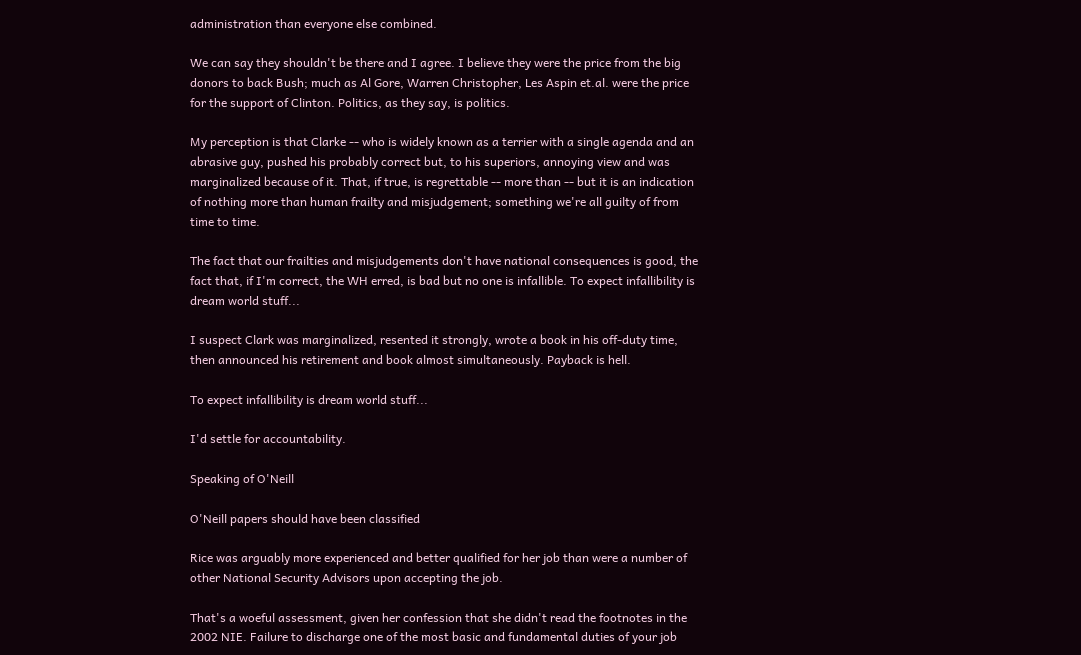administration than everyone else combined.

We can say they shouldn't be there and I agree. I believe they were the price from the big donors to back Bush; much as Al Gore, Warren Christopher, Les Aspin et.al. were the price for the support of Clinton. Politics, as they say, is politics.

My perception is that Clarke -- who is widely known as a terrier with a single agenda and an abrasive guy, pushed his probably correct but, to his superiors, annoying view and was marginalized because of it. That, if true, is regrettable -- more than -- but it is an indication of nothing more than human frailty and misjudgement; something we're all guilty of from time to time.

The fact that our frailties and misjudgements don't have national consequences is good, the fact that, if I'm correct, the WH erred, is bad but no one is infallible. To expect infallibility is dream world stuff...

I suspect Clark was marginalized, resented it strongly, wrote a book in his off-duty time, then announced his retirement and book almost simultaneously. Payback is hell.

To expect infallibility is dream world stuff...

I'd settle for accountability.

Speaking of O'Neill

O'Neill papers should have been classified

Rice was arguably more experienced and better qualified for her job than were a number of other National Security Advisors upon accepting the job.

That's a woeful assessment, given her confession that she didn't read the footnotes in the 2002 NIE. Failure to discharge one of the most basic and fundamental duties of your job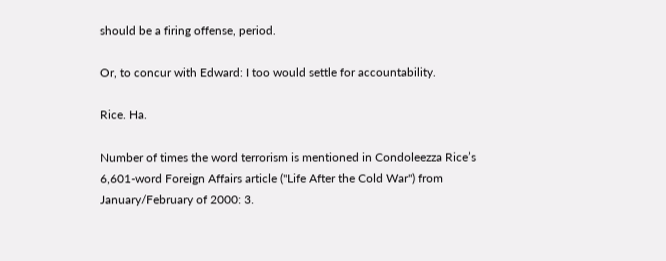should be a firing offense, period.

Or, to concur with Edward: I too would settle for accountability.

Rice. Ha.

Number of times the word terrorism is mentioned in Condoleezza Rice’s 6,601-word Foreign Affairs article ("Life After the Cold War") from January/February of 2000: 3.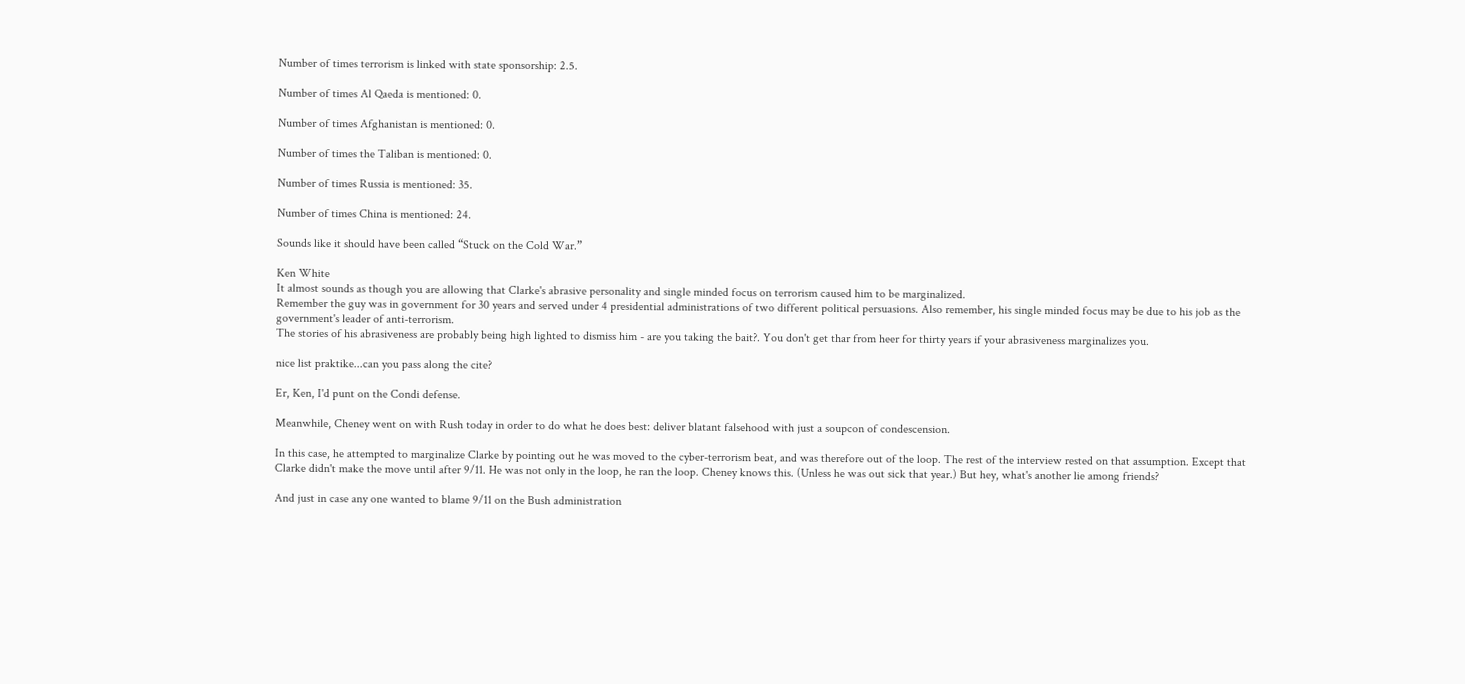Number of times terrorism is linked with state sponsorship: 2.5.

Number of times Al Qaeda is mentioned: 0.

Number of times Afghanistan is mentioned: 0.

Number of times the Taliban is mentioned: 0.

Number of times Russia is mentioned: 35.

Number of times China is mentioned: 24.

Sounds like it should have been called “Stuck on the Cold War.”

Ken White
It almost sounds as though you are allowing that Clarke's abrasive personality and single minded focus on terrorism caused him to be marginalized.
Remember the guy was in government for 30 years and served under 4 presidential administrations of two different political persuasions. Also remember, his single minded focus may be due to his job as the government's leader of anti-terrorism.
The stories of his abrasiveness are probably being high lighted to dismiss him - are you taking the bait?. You don't get thar from heer for thirty years if your abrasiveness marginalizes you.

nice list praktike...can you pass along the cite?

Er, Ken, I'd punt on the Condi defense.

Meanwhile, Cheney went on with Rush today in order to do what he does best: deliver blatant falsehood with just a soupcon of condescension.

In this case, he attempted to marginalize Clarke by pointing out he was moved to the cyber-terrorism beat, and was therefore out of the loop. The rest of the interview rested on that assumption. Except that Clarke didn't make the move until after 9/11. He was not only in the loop, he ran the loop. Cheney knows this. (Unless he was out sick that year.) But hey, what's another lie among friends?

And just in case any one wanted to blame 9/11 on the Bush administration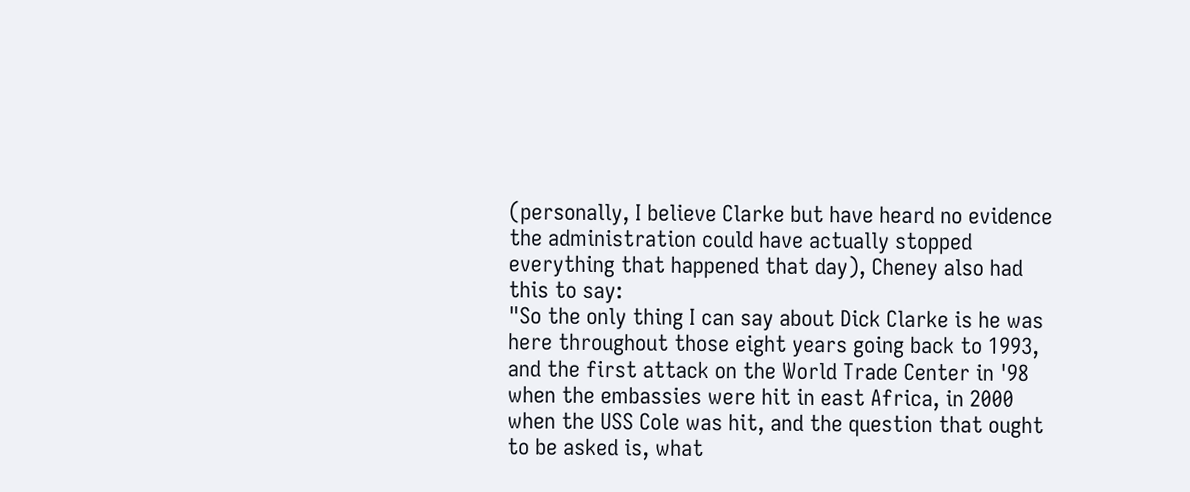(personally, I believe Clarke but have heard no evidence the administration could have actually stopped everything that happened that day), Cheney also had this to say:
"So the only thing I can say about Dick Clarke is he was here throughout those eight years going back to 1993, and the first attack on the World Trade Center in '98 when the embassies were hit in east Africa, in 2000 when the USS Cole was hit, and the question that ought to be asked is, what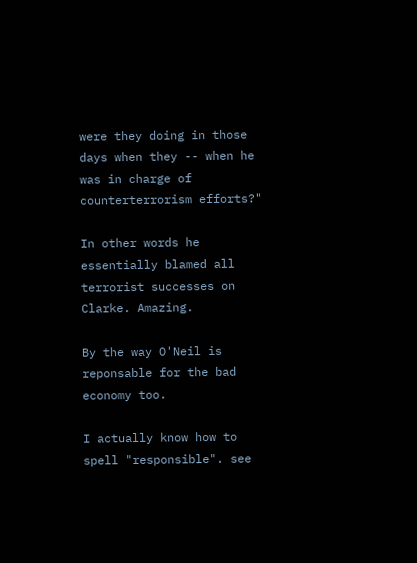were they doing in those days when they -- when he was in charge of counterterrorism efforts?"

In other words he essentially blamed all terrorist successes on Clarke. Amazing.

By the way O'Neil is reponsable for the bad economy too.

I actually know how to spell "responsible". see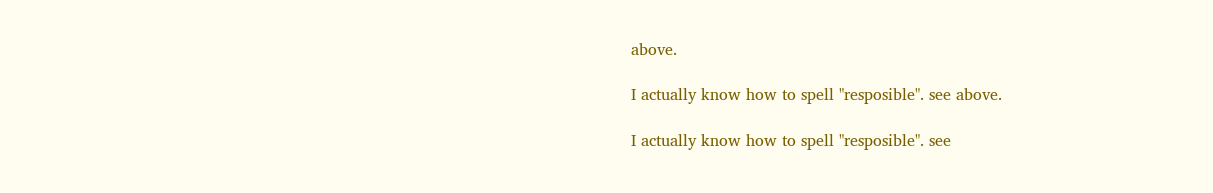above.

I actually know how to spell "resposible". see above.

I actually know how to spell "resposible". see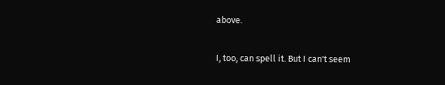above.

I, too, can spell it. But I can't seem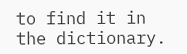to find it in the dictionary.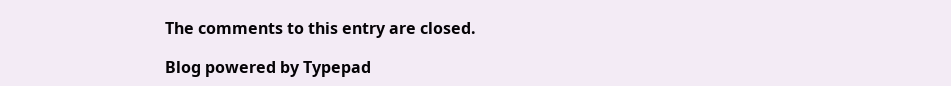The comments to this entry are closed.

Blog powered by Typepad